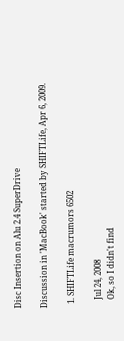Disc Insertion on Alu 2.4 SuperDrive

Discussion in 'MacBook' started by SHIFTLife, Apr 6, 2009.

  1. SHIFTLife macrumors 6502

    Jul 24, 2008
    Ok, so I didn't find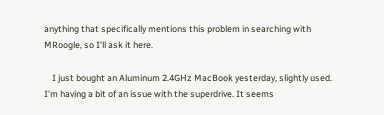anything that specifically mentions this problem in searching with MRoogle, so I'll ask it here.

    I just bought an Aluminum 2.4GHz MacBook yesterday, slightly used. I'm having a bit of an issue with the superdrive. It seems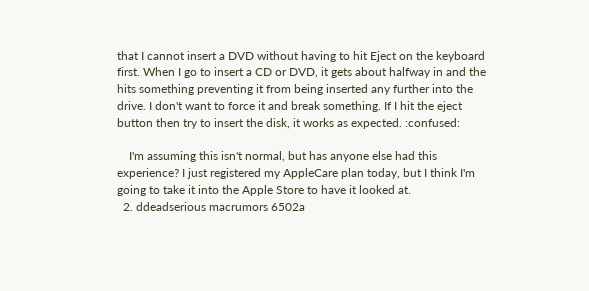that I cannot insert a DVD without having to hit Eject on the keyboard first. When I go to insert a CD or DVD, it gets about halfway in and the hits something preventing it from being inserted any further into the drive. I don't want to force it and break something. If I hit the eject button then try to insert the disk, it works as expected. :confused:

    I'm assuming this isn't normal, but has anyone else had this experience? I just registered my AppleCare plan today, but I think I'm going to take it into the Apple Store to have it looked at.
  2. ddeadserious macrumors 6502a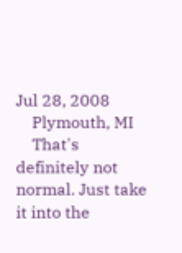Jul 28, 2008
    Plymouth, MI
    That's definitely not normal. Just take it into the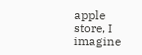apple store, I imagine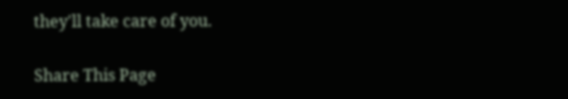they'll take care of you.

Share This Page